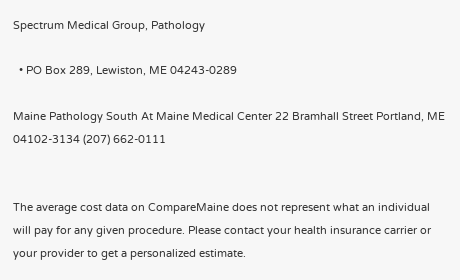Spectrum Medical Group, Pathology

  • PO Box 289, Lewiston, ME 04243-0289

Maine Pathology South At Maine Medical Center 22 Bramhall Street Portland, ME 04102-3134 (207) 662-0111


The average cost data on CompareMaine does not represent what an individual will pay for any given procedure. Please contact your health insurance carrier or your provider to get a personalized estimate.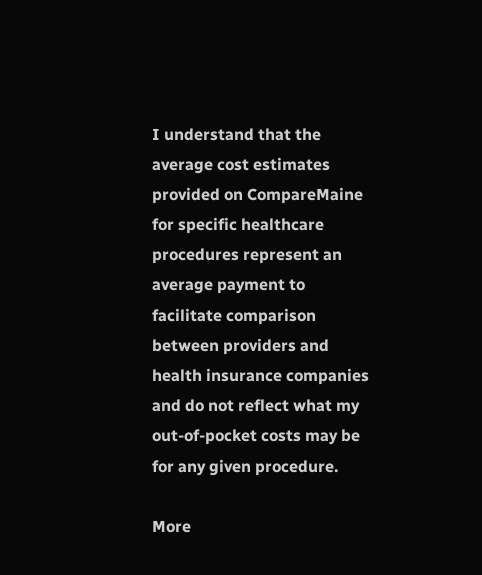I understand that the average cost estimates provided on CompareMaine for specific healthcare procedures represent an average payment to facilitate comparison between providers and health insurance companies and do not reflect what my out-of-pocket costs may be for any given procedure.

More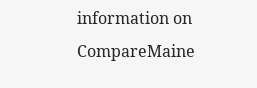information on CompareMaine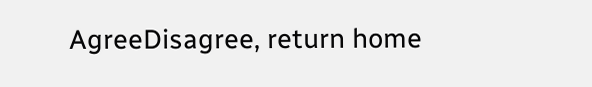AgreeDisagree, return home